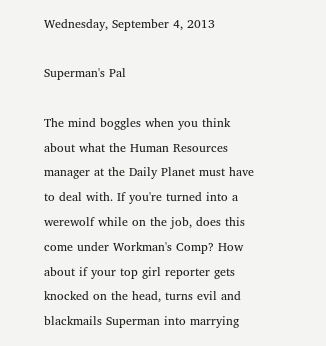Wednesday, September 4, 2013

Superman's Pal

The mind boggles when you think about what the Human Resources manager at the Daily Planet must have to deal with. If you're turned into a werewolf while on the job, does this come under Workman's Comp? How about if your top girl reporter gets knocked on the head, turns evil and blackmails Superman into marrying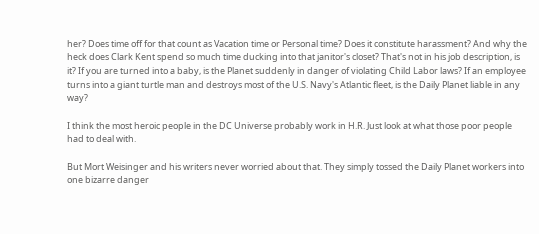her? Does time off for that count as Vacation time or Personal time? Does it constitute harassment? And why the heck does Clark Kent spend so much time ducking into that janitor's closet? That's not in his job description, is it? If you are turned into a baby, is the Planet suddenly in danger of violating Child Labor laws? If an employee turns into a giant turtle man and destroys most of the U.S. Navy's Atlantic fleet, is the Daily Planet liable in any way?

I think the most heroic people in the DC Universe probably work in H.R. Just look at what those poor people had to deal with.

But Mort Weisinger and his writers never worried about that. They simply tossed the Daily Planet workers into one bizarre danger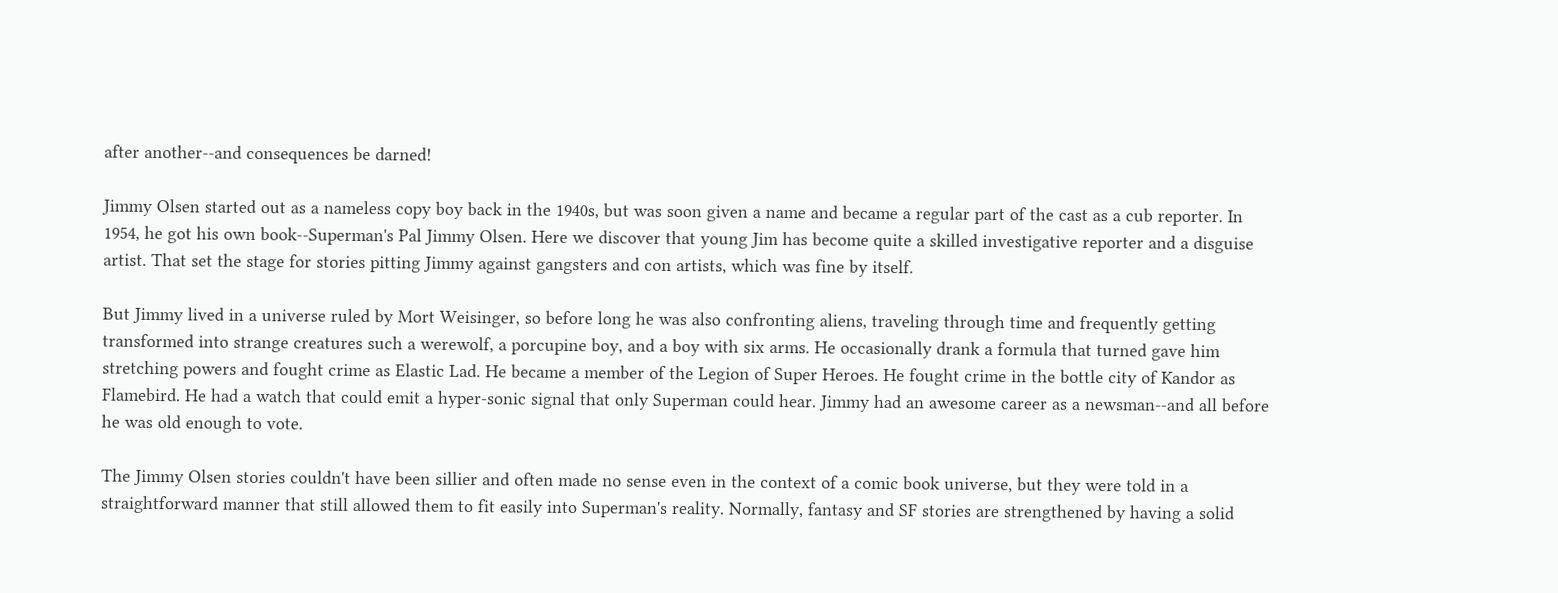after another--and consequences be darned!

Jimmy Olsen started out as a nameless copy boy back in the 1940s, but was soon given a name and became a regular part of the cast as a cub reporter. In 1954, he got his own book--Superman's Pal Jimmy Olsen. Here we discover that young Jim has become quite a skilled investigative reporter and a disguise artist. That set the stage for stories pitting Jimmy against gangsters and con artists, which was fine by itself.

But Jimmy lived in a universe ruled by Mort Weisinger, so before long he was also confronting aliens, traveling through time and frequently getting transformed into strange creatures such a werewolf, a porcupine boy, and a boy with six arms. He occasionally drank a formula that turned gave him stretching powers and fought crime as Elastic Lad. He became a member of the Legion of Super Heroes. He fought crime in the bottle city of Kandor as Flamebird. He had a watch that could emit a hyper-sonic signal that only Superman could hear. Jimmy had an awesome career as a newsman--and all before he was old enough to vote.

The Jimmy Olsen stories couldn't have been sillier and often made no sense even in the context of a comic book universe, but they were told in a straightforward manner that still allowed them to fit easily into Superman's reality. Normally, fantasy and SF stories are strengthened by having a solid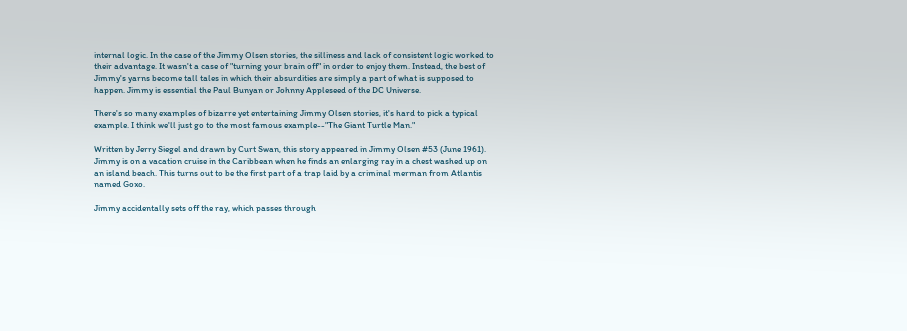internal logic. In the case of the Jimmy Olsen stories, the silliness and lack of consistent logic worked to their advantage. It wasn't a case of "turning your brain off" in order to enjoy them. Instead, the best of Jimmy's yarns become tall tales in which their absurdities are simply a part of what is supposed to happen. Jimmy is essential the Paul Bunyan or Johnny Appleseed of the DC Universe.

There's so many examples of bizarre yet entertaining Jimmy Olsen stories, it's hard to pick a typical example. I think we'll just go to the most famous example--"The Giant Turtle Man."

Written by Jerry Siegel and drawn by Curt Swan, this story appeared in Jimmy Olsen #53 (June 1961). Jimmy is on a vacation cruise in the Caribbean when he finds an enlarging ray in a chest washed up on an island beach. This turns out to be the first part of a trap laid by a criminal merman from Atlantis named Goxo.

Jimmy accidentally sets off the ray, which passes through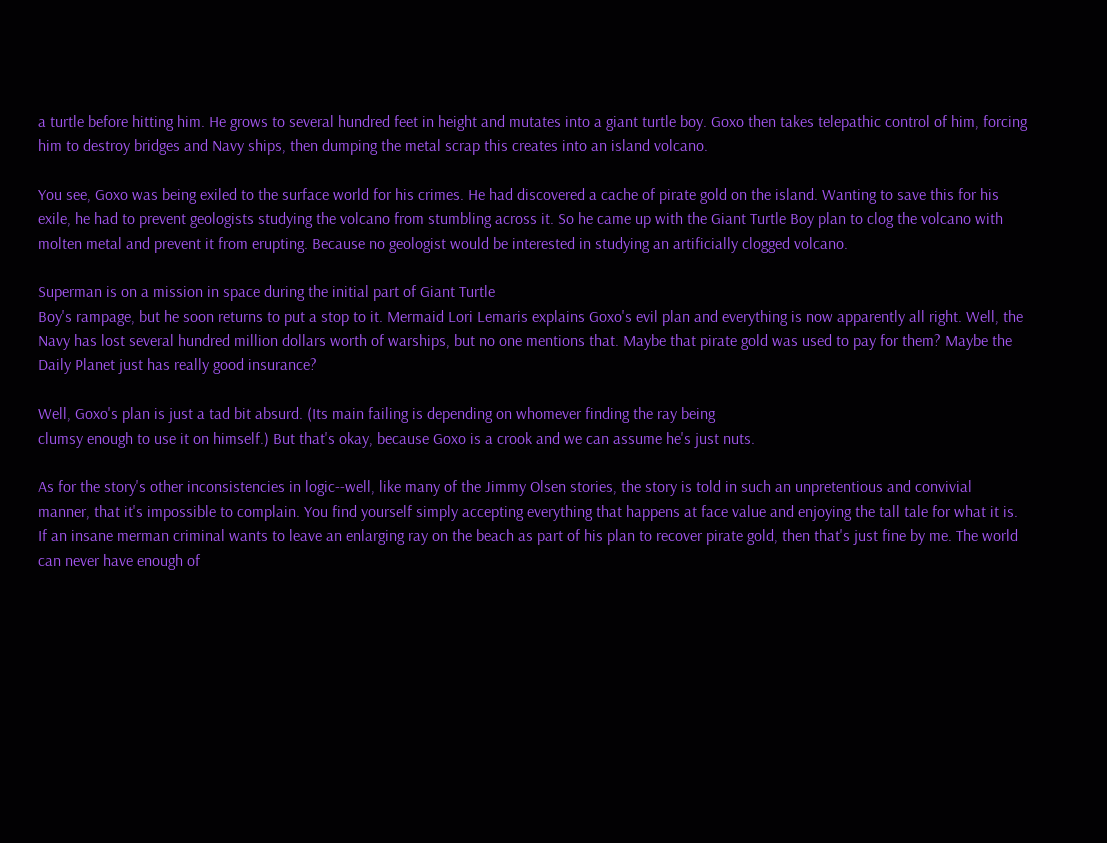a turtle before hitting him. He grows to several hundred feet in height and mutates into a giant turtle boy. Goxo then takes telepathic control of him, forcing him to destroy bridges and Navy ships, then dumping the metal scrap this creates into an island volcano.

You see, Goxo was being exiled to the surface world for his crimes. He had discovered a cache of pirate gold on the island. Wanting to save this for his exile, he had to prevent geologists studying the volcano from stumbling across it. So he came up with the Giant Turtle Boy plan to clog the volcano with molten metal and prevent it from erupting. Because no geologist would be interested in studying an artificially clogged volcano.

Superman is on a mission in space during the initial part of Giant Turtle
Boy's rampage, but he soon returns to put a stop to it. Mermaid Lori Lemaris explains Goxo's evil plan and everything is now apparently all right. Well, the Navy has lost several hundred million dollars worth of warships, but no one mentions that. Maybe that pirate gold was used to pay for them? Maybe the Daily Planet just has really good insurance?

Well, Goxo's plan is just a tad bit absurd. (Its main failing is depending on whomever finding the ray being
clumsy enough to use it on himself.) But that's okay, because Goxo is a crook and we can assume he's just nuts.

As for the story's other inconsistencies in logic--well, like many of the Jimmy Olsen stories, the story is told in such an unpretentious and convivial manner, that it's impossible to complain. You find yourself simply accepting everything that happens at face value and enjoying the tall tale for what it is. If an insane merman criminal wants to leave an enlarging ray on the beach as part of his plan to recover pirate gold, then that's just fine by me. The world can never have enough of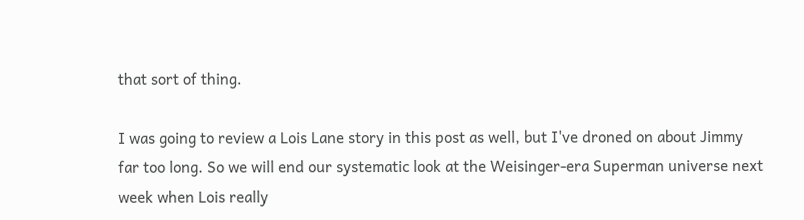that sort of thing.

I was going to review a Lois Lane story in this post as well, but I've droned on about Jimmy far too long. So we will end our systematic look at the Weisinger-era Superman universe next week when Lois really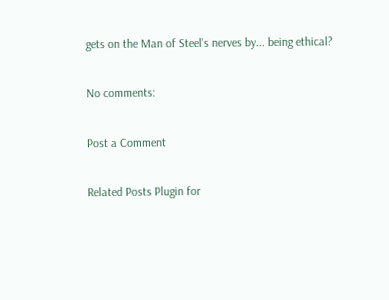gets on the Man of Steel's nerves by... being ethical?

No comments:

Post a Comment

Related Posts Plugin for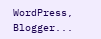WordPress, Blogger...